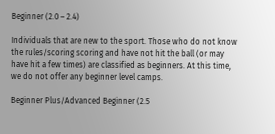Beginner (2.0 – 2.4)

Individuals that are new to the sport. Those who do not know the rules/scoring scoring and have not hit the ball (or may have hit a few times) are classified as beginners. At this time, we do not offer any beginner level camps.

Beginner Plus/Advanced Beginner (2.5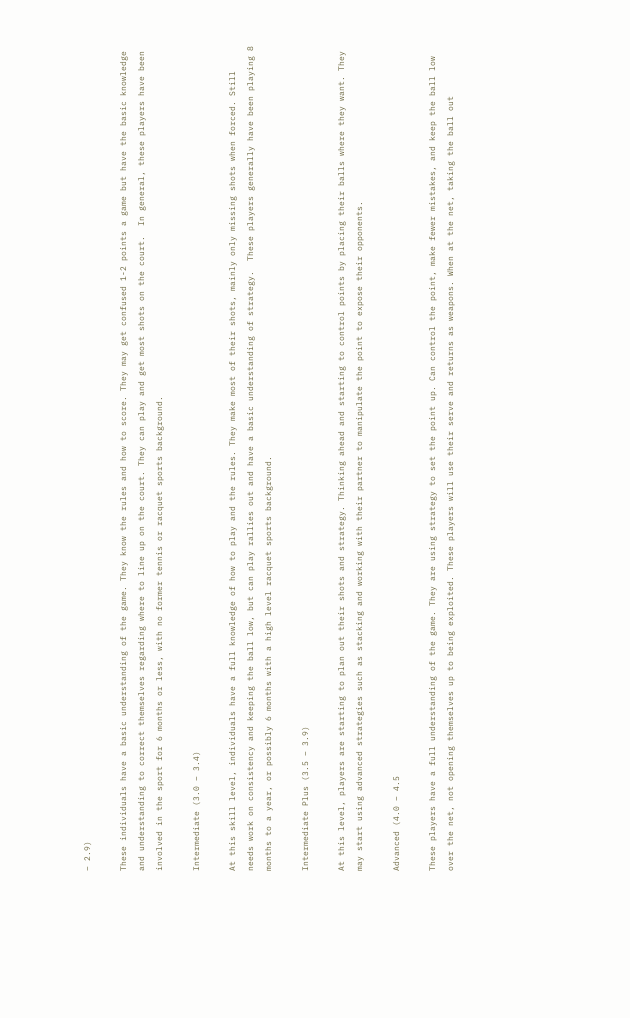– 2.9)

These individuals have a basic understanding of the game. They know the rules and how to score. They may get confused 1-2 points a game but have the basic knowledge and understanding to correct themselves regarding where to line up on the court. They can play and get most shots on the court.  In general, these players have been involved in the sport for 6 months or less, with no former tennis or racquet sports background.

Intermediate (3.0 – 3.4)

At this skill level, individuals have a full knowledge of how to play and the rules. They make most of their shots, mainly only missing shots when forced. Still needs work on consistency and keeping the ball low, but can play rallies out and have a basic understanding of strategy.  These players generally have been playing 8 months to a year, or possibly 6 months with a high level racquet sports background.

Intermediate Plus (3.5 – 3.9)

At this level, players are starting to plan out their shots and strategy. Thinking ahead and starting to control points by placing their balls where they want. They may start using advanced strategies such as stacking and working with their partner to manipulate the point to expose their opponents.

Advanced (4.0 – 4.5

These players have a full understanding of the game. They are using strategy to set the point up. Can control the point, make fewer mistakes, and keep the ball low over the net, not opening themselves up to being exploited. These players will use their serve and returns as weapons. When at the net, taking the ball out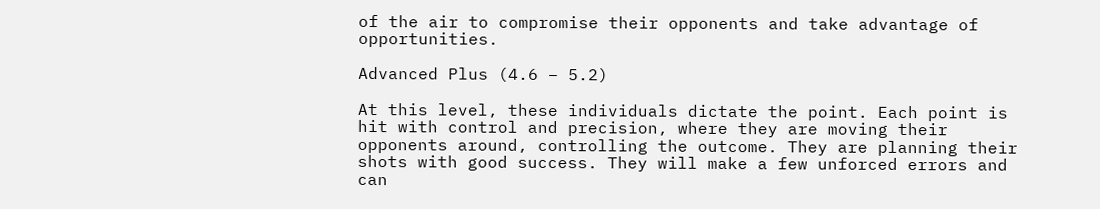of the air to compromise their opponents and take advantage of opportunities.

Advanced Plus (4.6 – 5.2)

At this level, these individuals dictate the point. Each point is hit with control and precision, where they are moving their opponents around, controlling the outcome. They are planning their shots with good success. They will make a few unforced errors and can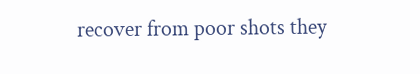recover from poor shots they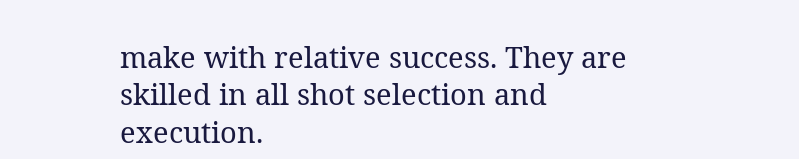make with relative success. They are skilled in all shot selection and execution.